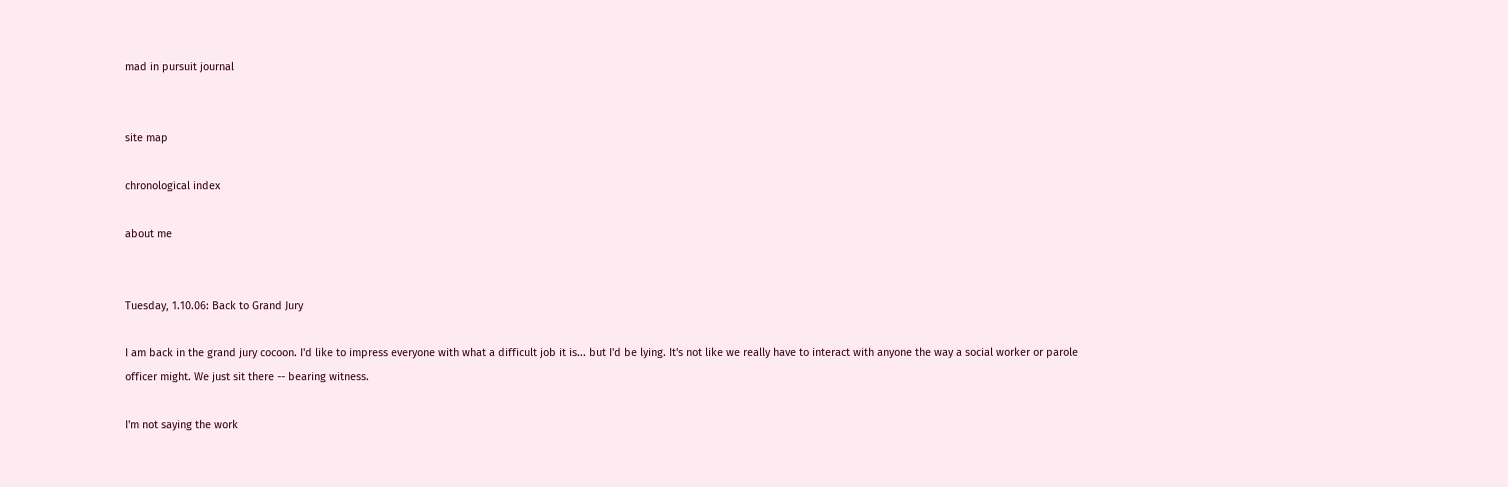mad in pursuit journal


site map

chronological index

about me


Tuesday, 1.10.06: Back to Grand Jury

I am back in the grand jury cocoon. I'd like to impress everyone with what a difficult job it is... but I'd be lying. It's not like we really have to interact with anyone the way a social worker or parole officer might. We just sit there -- bearing witness.

I'm not saying the work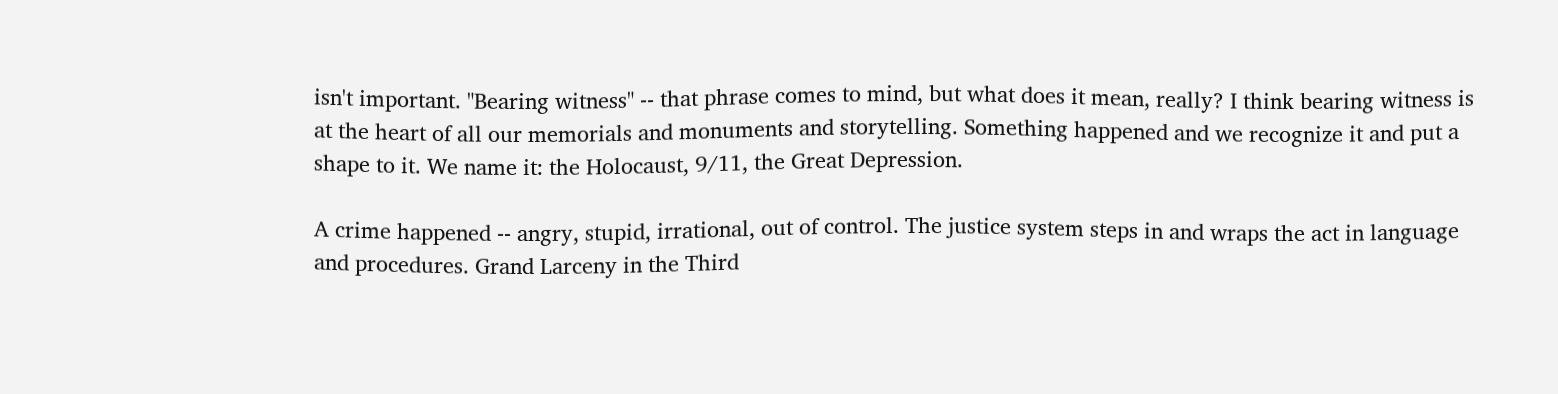isn't important. "Bearing witness" -- that phrase comes to mind, but what does it mean, really? I think bearing witness is at the heart of all our memorials and monuments and storytelling. Something happened and we recognize it and put a shape to it. We name it: the Holocaust, 9/11, the Great Depression.

A crime happened -- angry, stupid, irrational, out of control. The justice system steps in and wraps the act in language and procedures. Grand Larceny in the Third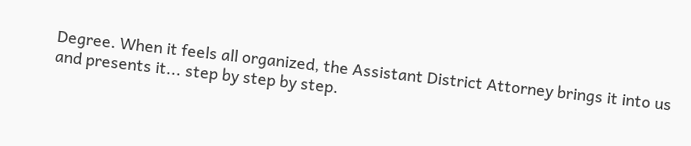Degree. When it feels all organized, the Assistant District Attorney brings it into us and presents it... step by step by step.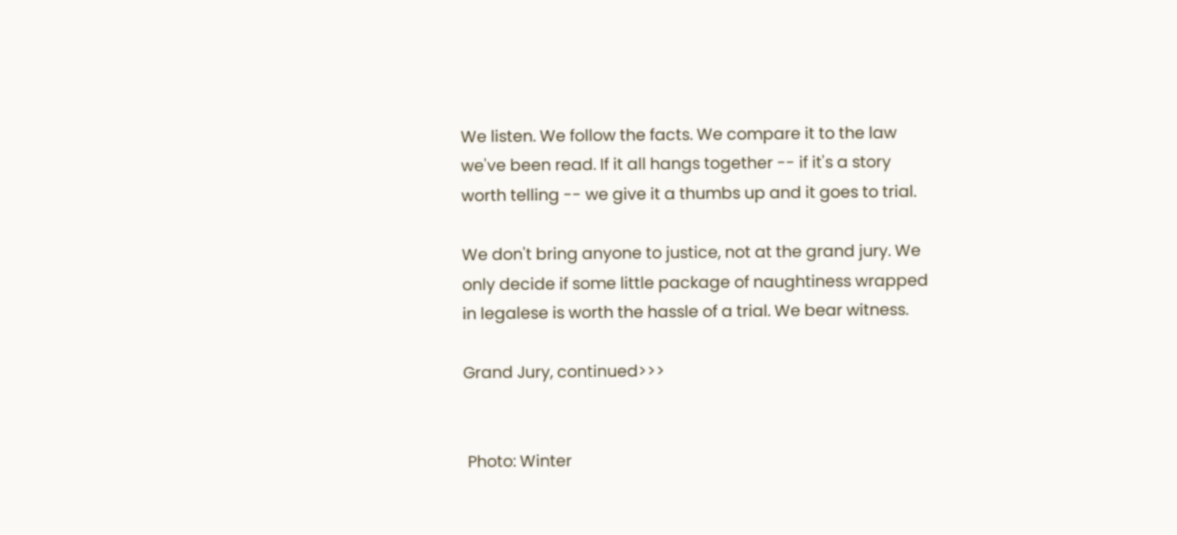We listen. We follow the facts. We compare it to the law we've been read. If it all hangs together -- if it's a story worth telling -- we give it a thumbs up and it goes to trial.

We don't bring anyone to justice, not at the grand jury. We only decide if some little package of naughtiness wrapped in legalese is worth the hassle of a trial. We bear witness.

Grand Jury, continued>>>


 Photo: Winter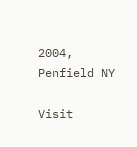2004, Penfield NY

Visit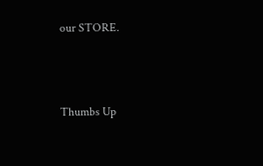our STORE.



Thumbs Up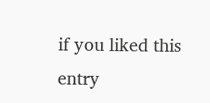if you liked this entry